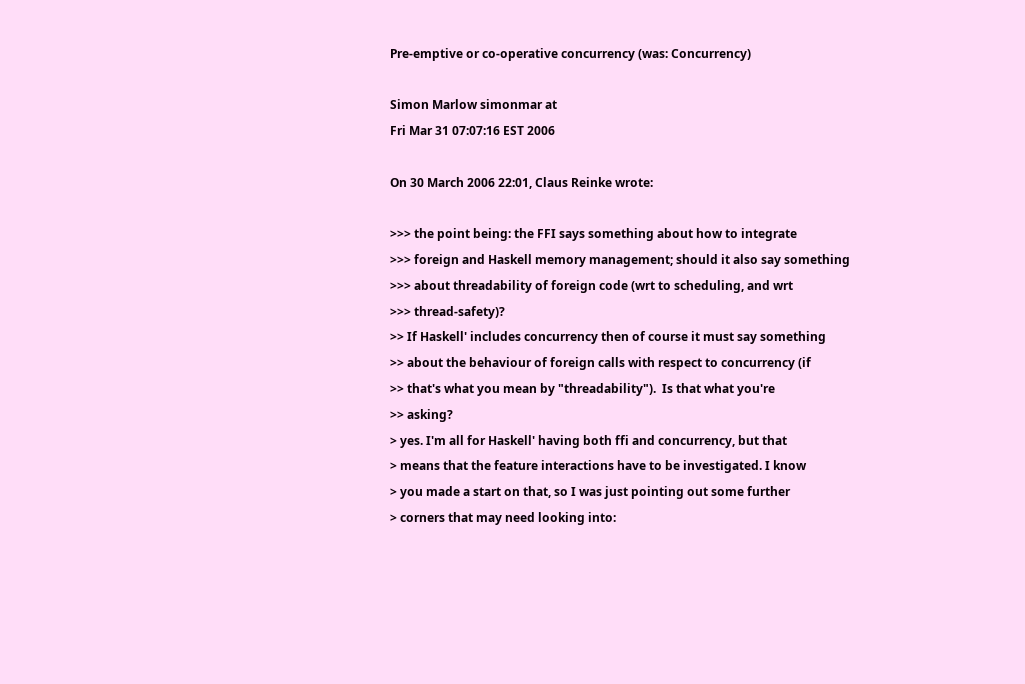Pre-emptive or co-operative concurrency (was: Concurrency)

Simon Marlow simonmar at
Fri Mar 31 07:07:16 EST 2006

On 30 March 2006 22:01, Claus Reinke wrote:

>>> the point being: the FFI says something about how to integrate
>>> foreign and Haskell memory management; should it also say something
>>> about threadability of foreign code (wrt to scheduling, and wrt
>>> thread-safety)?
>> If Haskell' includes concurrency then of course it must say something
>> about the behaviour of foreign calls with respect to concurrency (if
>> that's what you mean by "threadability").  Is that what you're
>> asking?
> yes. I'm all for Haskell' having both ffi and concurrency, but that
> means that the feature interactions have to be investigated. I know
> you made a start on that, so I was just pointing out some further
> corners that may need looking into: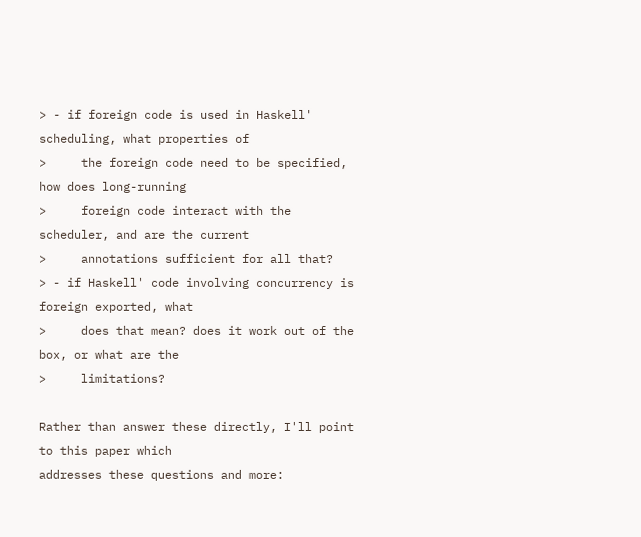> - if foreign code is used in Haskell' scheduling, what properties of
>     the foreign code need to be specified, how does long-running
>     foreign code interact with the scheduler, and are the current
>     annotations sufficient for all that?
> - if Haskell' code involving concurrency is foreign exported, what
>     does that mean? does it work out of the box, or what are the
>     limitations?

Rather than answer these directly, I'll point to this paper which
addresses these questions and more: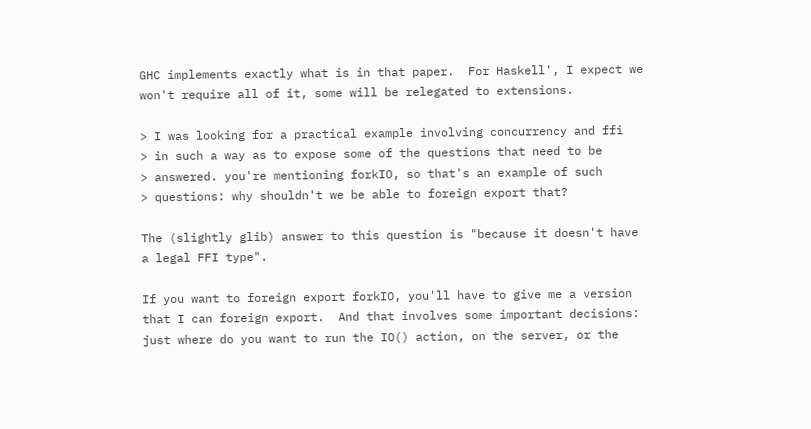GHC implements exactly what is in that paper.  For Haskell', I expect we
won't require all of it, some will be relegated to extensions.

> I was looking for a practical example involving concurrency and ffi
> in such a way as to expose some of the questions that need to be
> answered. you're mentioning forkIO, so that's an example of such
> questions: why shouldn't we be able to foreign export that?

The (slightly glib) answer to this question is "because it doesn't have
a legal FFI type".

If you want to foreign export forkIO, you'll have to give me a version
that I can foreign export.  And that involves some important decisions:
just where do you want to run the IO() action, on the server, or the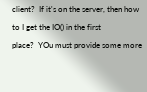client?  If it's on the server, then how to I get the IO() in the first
place?  YOu must provide some more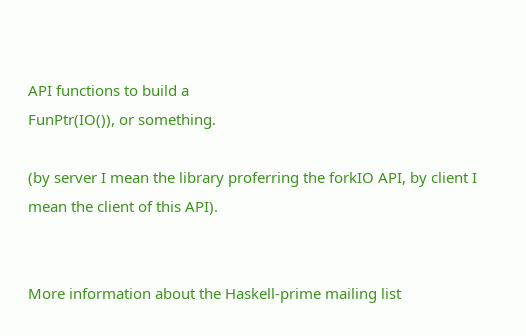API functions to build a
FunPtr(IO()), or something.

(by server I mean the library proferring the forkIO API, by client I
mean the client of this API).


More information about the Haskell-prime mailing list